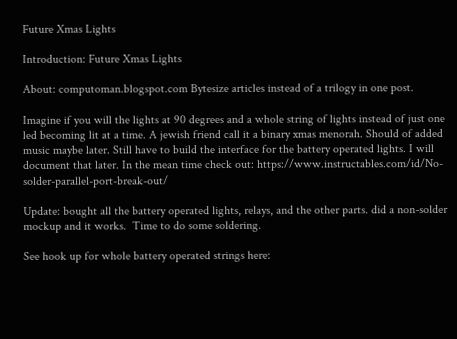Future Xmas Lights

Introduction: Future Xmas Lights

About: computoman.blogspot.com Bytesize articles instead of a trilogy in one post.

Imagine if you will the lights at 90 degrees and a whole string of lights instead of just one led becoming lit at a time. A jewish friend call it a binary xmas menorah. Should of added music maybe later. Still have to build the interface for the battery operated lights. I will document that later. In the mean time check out: https://www.instructables.com/id/No-solder-parallel-port-break-out/

Update: bought all the battery operated lights, relays, and the other parts. did a non-solder mockup and it works.  Time to do some soldering.

See hook up for whole battery operated strings here: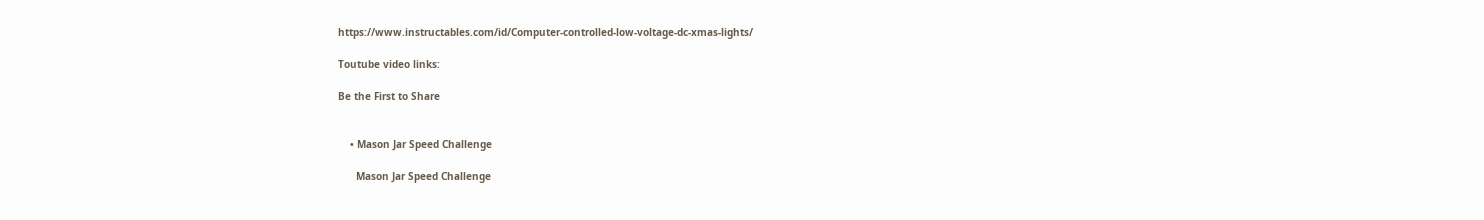https://www.instructables.com/id/Computer-controlled-low-voltage-dc-xmas-lights/

Toutube video links:

Be the First to Share


    • Mason Jar Speed Challenge

      Mason Jar Speed Challenge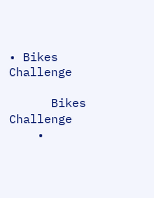• Bikes Challenge

      Bikes Challenge
    •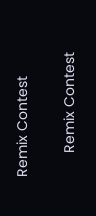Remix Contest

      Remix Contest